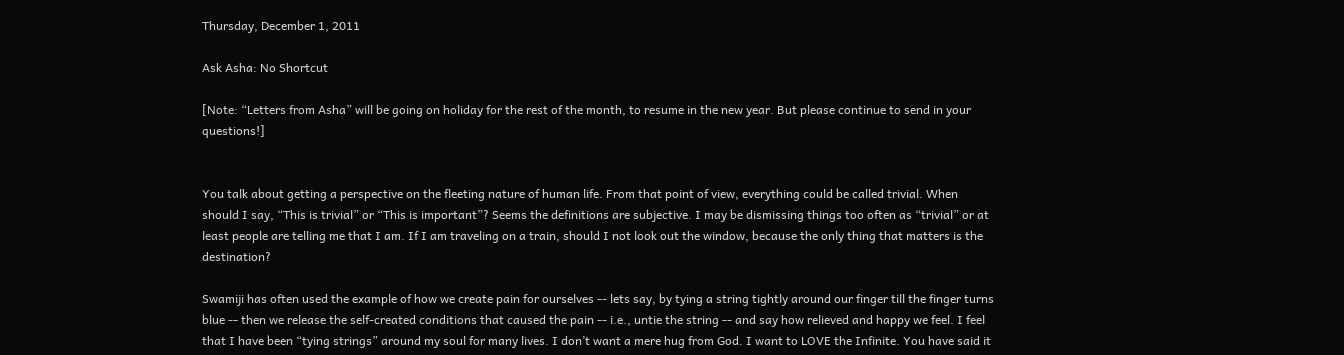Thursday, December 1, 2011

Ask Asha: No Shortcut

[Note: “Letters from Asha” will be going on holiday for the rest of the month, to resume in the new year. But please continue to send in your questions!]


You talk about getting a perspective on the fleeting nature of human life. From that point of view, everything could be called trivial. When should I say, “This is trivial” or “This is important”? Seems the definitions are subjective. I may be dismissing things too often as “trivial” or at least people are telling me that I am. If I am traveling on a train, should I not look out the window, because the only thing that matters is the destination?

Swamiji has often used the example of how we create pain for ourselves -- lets say, by tying a string tightly around our finger till the finger turns blue -- then we release the self-created conditions that caused the pain -- i.e., untie the string -- and say how relieved and happy we feel. I feel that I have been “tying strings” around my soul for many lives. I don’t want a mere hug from God. I want to LOVE the Infinite. You have said it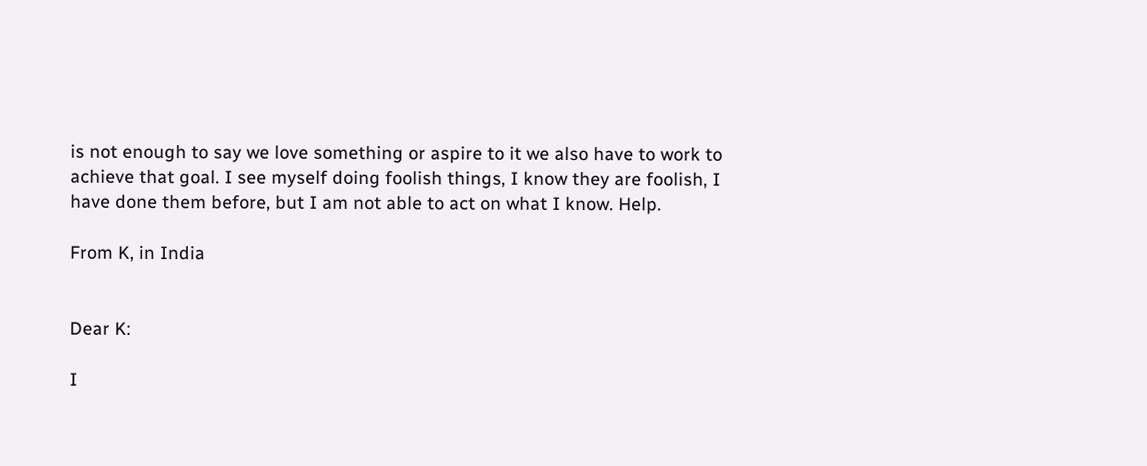is not enough to say we love something or aspire to it we also have to work to achieve that goal. I see myself doing foolish things, I know they are foolish, I have done them before, but I am not able to act on what I know. Help.

From K, in India


Dear K:

I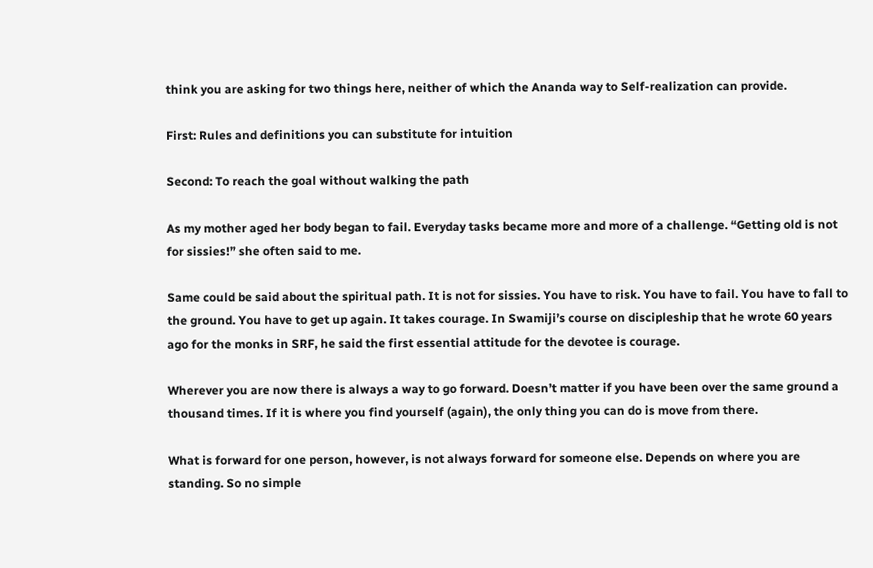think you are asking for two things here, neither of which the Ananda way to Self-realization can provide.

First: Rules and definitions you can substitute for intuition

Second: To reach the goal without walking the path

As my mother aged her body began to fail. Everyday tasks became more and more of a challenge. “Getting old is not for sissies!” she often said to me.

Same could be said about the spiritual path. It is not for sissies. You have to risk. You have to fail. You have to fall to the ground. You have to get up again. It takes courage. In Swamiji’s course on discipleship that he wrote 60 years ago for the monks in SRF, he said the first essential attitude for the devotee is courage.

Wherever you are now there is always a way to go forward. Doesn’t matter if you have been over the same ground a thousand times. If it is where you find yourself (again), the only thing you can do is move from there.

What is forward for one person, however, is not always forward for someone else. Depends on where you are standing. So no simple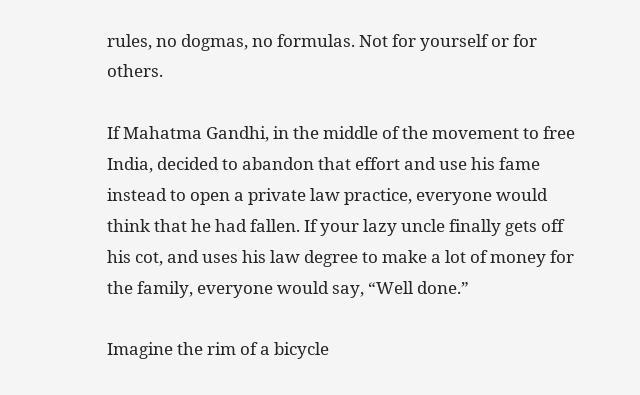rules, no dogmas, no formulas. Not for yourself or for others.

If Mahatma Gandhi, in the middle of the movement to free India, decided to abandon that effort and use his fame instead to open a private law practice, everyone would think that he had fallen. If your lazy uncle finally gets off his cot, and uses his law degree to make a lot of money for the family, everyone would say, “Well done.”

Imagine the rim of a bicycle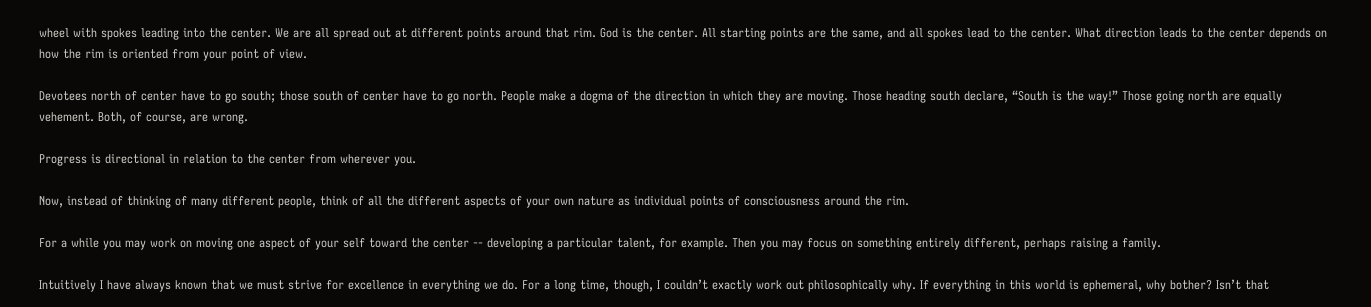wheel with spokes leading into the center. We are all spread out at different points around that rim. God is the center. All starting points are the same, and all spokes lead to the center. What direction leads to the center depends on how the rim is oriented from your point of view.

Devotees north of center have to go south; those south of center have to go north. People make a dogma of the direction in which they are moving. Those heading south declare, “South is the way!” Those going north are equally vehement. Both, of course, are wrong.

Progress is directional in relation to the center from wherever you.

Now, instead of thinking of many different people, think of all the different aspects of your own nature as individual points of consciousness around the rim.

For a while you may work on moving one aspect of your self toward the center -- developing a particular talent, for example. Then you may focus on something entirely different, perhaps raising a family.

Intuitively I have always known that we must strive for excellence in everything we do. For a long time, though, I couldn’t exactly work out philosophically why. If everything in this world is ephemeral, why bother? Isn’t that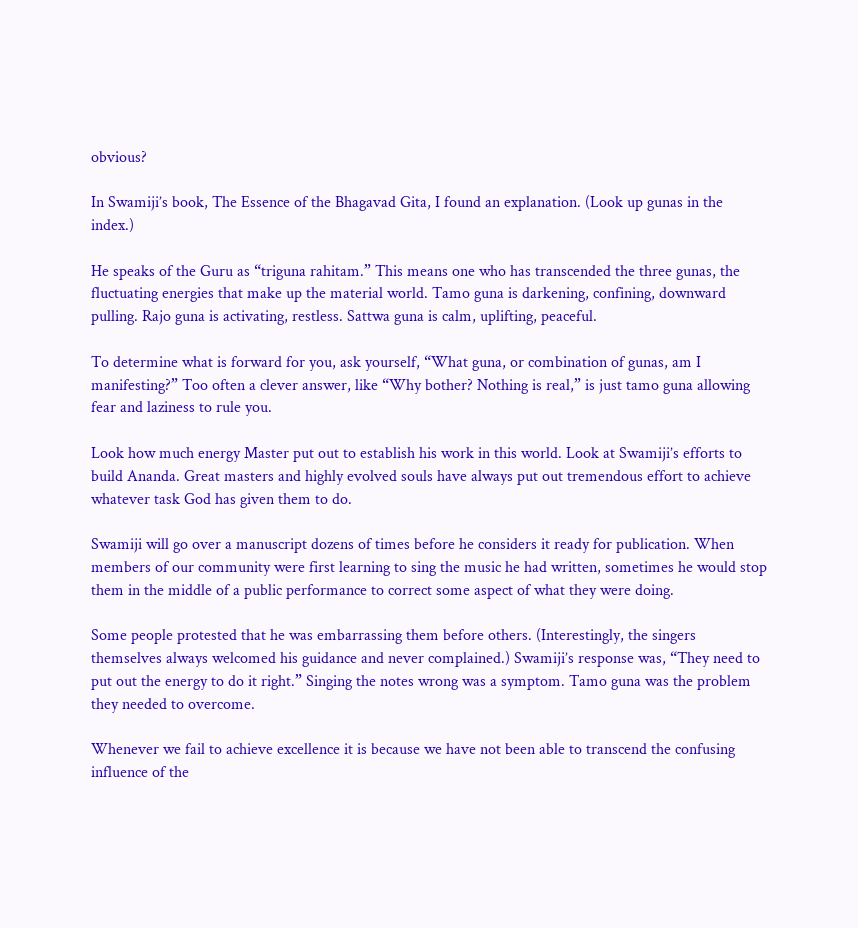obvious?

In Swamiji’s book, The Essence of the Bhagavad Gita, I found an explanation. (Look up gunas in the index.)

He speaks of the Guru as “triguna rahitam.” This means one who has transcended the three gunas, the fluctuating energies that make up the material world. Tamo guna is darkening, confining, downward pulling. Rajo guna is activating, restless. Sattwa guna is calm, uplifting, peaceful.

To determine what is forward for you, ask yourself, “What guna, or combination of gunas, am I manifesting?” Too often a clever answer, like “Why bother? Nothing is real,” is just tamo guna allowing fear and laziness to rule you.

Look how much energy Master put out to establish his work in this world. Look at Swamiji’s efforts to build Ananda. Great masters and highly evolved souls have always put out tremendous effort to achieve whatever task God has given them to do.

Swamiji will go over a manuscript dozens of times before he considers it ready for publication. When members of our community were first learning to sing the music he had written, sometimes he would stop them in the middle of a public performance to correct some aspect of what they were doing.

Some people protested that he was embarrassing them before others. (Interestingly, the singers themselves always welcomed his guidance and never complained.) Swamiji’s response was, “They need to put out the energy to do it right.” Singing the notes wrong was a symptom. Tamo guna was the problem they needed to overcome.

Whenever we fail to achieve excellence it is because we have not been able to transcend the confusing influence of the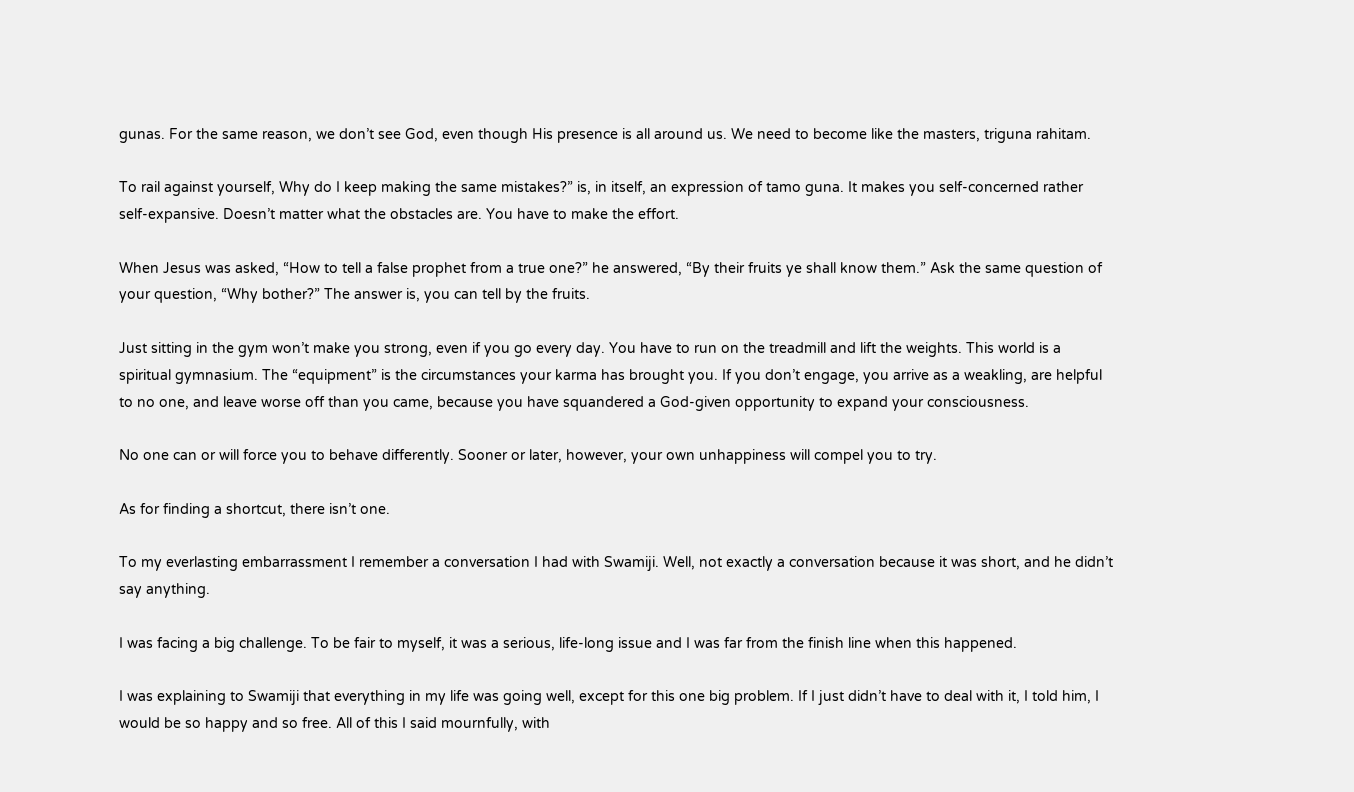gunas. For the same reason, we don’t see God, even though His presence is all around us. We need to become like the masters, triguna rahitam.

To rail against yourself, Why do I keep making the same mistakes?” is, in itself, an expression of tamo guna. It makes you self-concerned rather self-expansive. Doesn’t matter what the obstacles are. You have to make the effort.

When Jesus was asked, “How to tell a false prophet from a true one?” he answered, “By their fruits ye shall know them.” Ask the same question of your question, “Why bother?” The answer is, you can tell by the fruits.

Just sitting in the gym won’t make you strong, even if you go every day. You have to run on the treadmill and lift the weights. This world is a spiritual gymnasium. The “equipment” is the circumstances your karma has brought you. If you don’t engage, you arrive as a weakling, are helpful to no one, and leave worse off than you came, because you have squandered a God-given opportunity to expand your consciousness.

No one can or will force you to behave differently. Sooner or later, however, your own unhappiness will compel you to try.

As for finding a shortcut, there isn’t one.

To my everlasting embarrassment I remember a conversation I had with Swamiji. Well, not exactly a conversation because it was short, and he didn’t say anything.

I was facing a big challenge. To be fair to myself, it was a serious, life-long issue and I was far from the finish line when this happened.

I was explaining to Swamiji that everything in my life was going well, except for this one big problem. If I just didn’t have to deal with it, I told him, I would be so happy and so free. All of this I said mournfully, with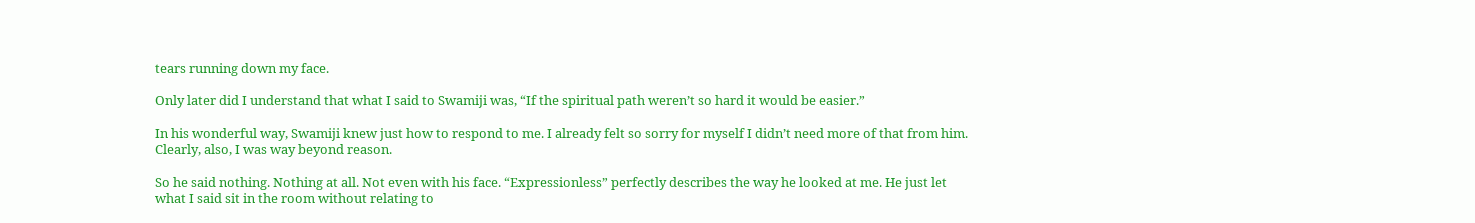tears running down my face.

Only later did I understand that what I said to Swamiji was, “If the spiritual path weren’t so hard it would be easier.”

In his wonderful way, Swamiji knew just how to respond to me. I already felt so sorry for myself I didn’t need more of that from him. Clearly, also, I was way beyond reason.

So he said nothing. Nothing at all. Not even with his face. “Expressionless” perfectly describes the way he looked at me. He just let what I said sit in the room without relating to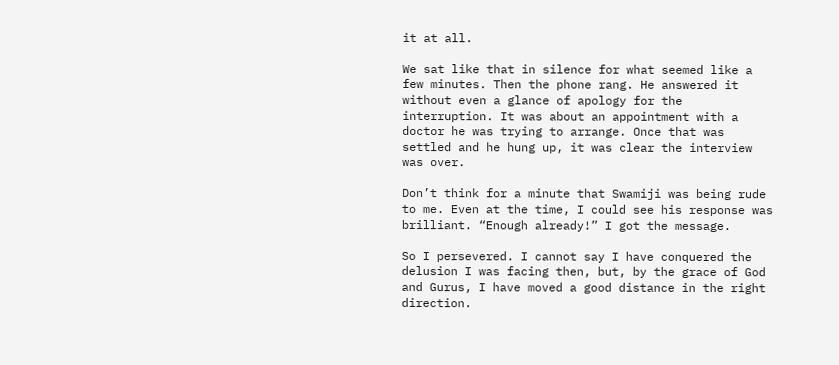it at all.

We sat like that in silence for what seemed like a few minutes. Then the phone rang. He answered it without even a glance of apology for the interruption. It was about an appointment with a doctor he was trying to arrange. Once that was settled and he hung up, it was clear the interview was over.

Don’t think for a minute that Swamiji was being rude to me. Even at the time, I could see his response was brilliant. “Enough already!” I got the message.

So I persevered. I cannot say I have conquered the delusion I was facing then, but, by the grace of God and Gurus, I have moved a good distance in the right direction.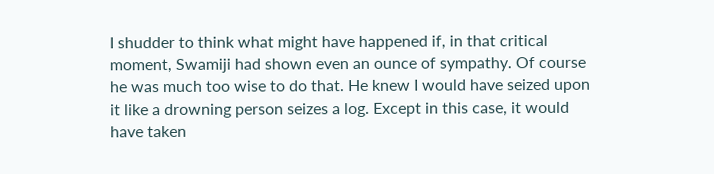I shudder to think what might have happened if, in that critical moment, Swamiji had shown even an ounce of sympathy. Of course he was much too wise to do that. He knew I would have seized upon it like a drowning person seizes a log. Except in this case, it would have taken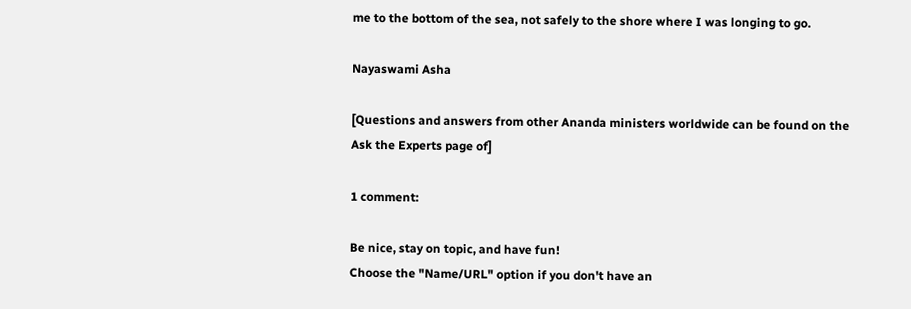me to the bottom of the sea, not safely to the shore where I was longing to go.

Nayaswami Asha

[Questions and answers from other Ananda ministers worldwide can be found on the Ask the Experts page of]

1 comment:

Be nice, stay on topic, and have fun!
Choose the "Name/URL" option if you don't have an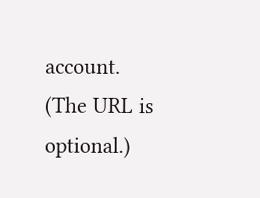account.
(The URL is optional.)